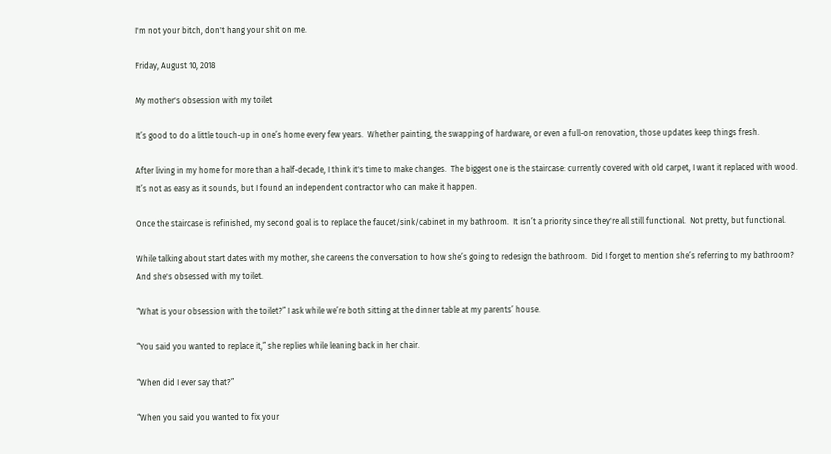I'm not your bitch, don't hang your shit on me.

Friday, August 10, 2018

My mother's obsession with my toilet

It’s good to do a little touch-up in one’s home every few years.  Whether painting, the swapping of hardware, or even a full-on renovation, those updates keep things fresh.

After living in my home for more than a half-decade, I think it's time to make changes.  The biggest one is the staircase: currently covered with old carpet, I want it replaced with wood.  It’s not as easy as it sounds, but I found an independent contractor who can make it happen.

Once the staircase is refinished, my second goal is to replace the faucet/sink/cabinet in my bathroom.  It isn’t a priority since they're all still functional.  Not pretty, but functional.

While talking about start dates with my mother, she careens the conversation to how she’s going to redesign the bathroom.  Did I forget to mention she’s referring to my bathroom?  And she's obsessed with my toilet.

“What is your obsession with the toilet?” I ask while we’re both sitting at the dinner table at my parents’ house.

“You said you wanted to replace it,” she replies while leaning back in her chair.

“When did I ever say that?”

“When you said you wanted to fix your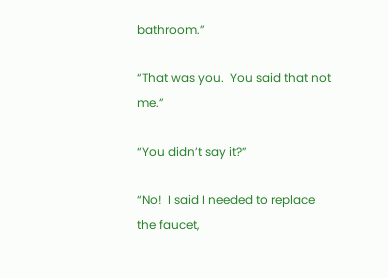bathroom.”

“That was you.  You said that not me.”

“You didn’t say it?”

“No!  I said I needed to replace the faucet,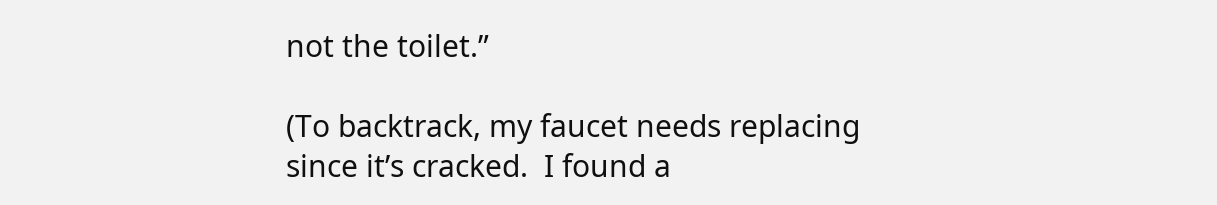not the toilet.”

(To backtrack, my faucet needs replacing since it’s cracked.  I found a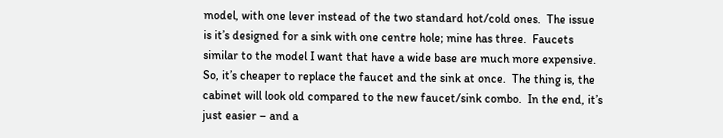model, with one lever instead of the two standard hot/cold ones.  The issue is it’s designed for a sink with one centre hole; mine has three.  Faucets similar to the model I want that have a wide base are much more expensive.  So, it’s cheaper to replace the faucet and the sink at once.  The thing is, the cabinet will look old compared to the new faucet/sink combo.  In the end, it’s just easier – and a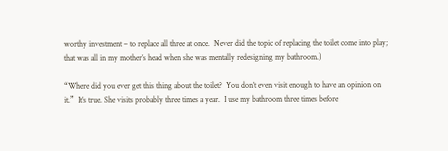worthy investment – to replace all three at once.  Never did the topic of replacing the toilet come into play; that was all in my mother’s head when she was mentally redesigning my bathroom.)

“Where did you ever get this thing about the toilet?  You don’t even visit enough to have an opinion on it.”  It’s true. She visits probably three times a year.  I use my bathroom three times before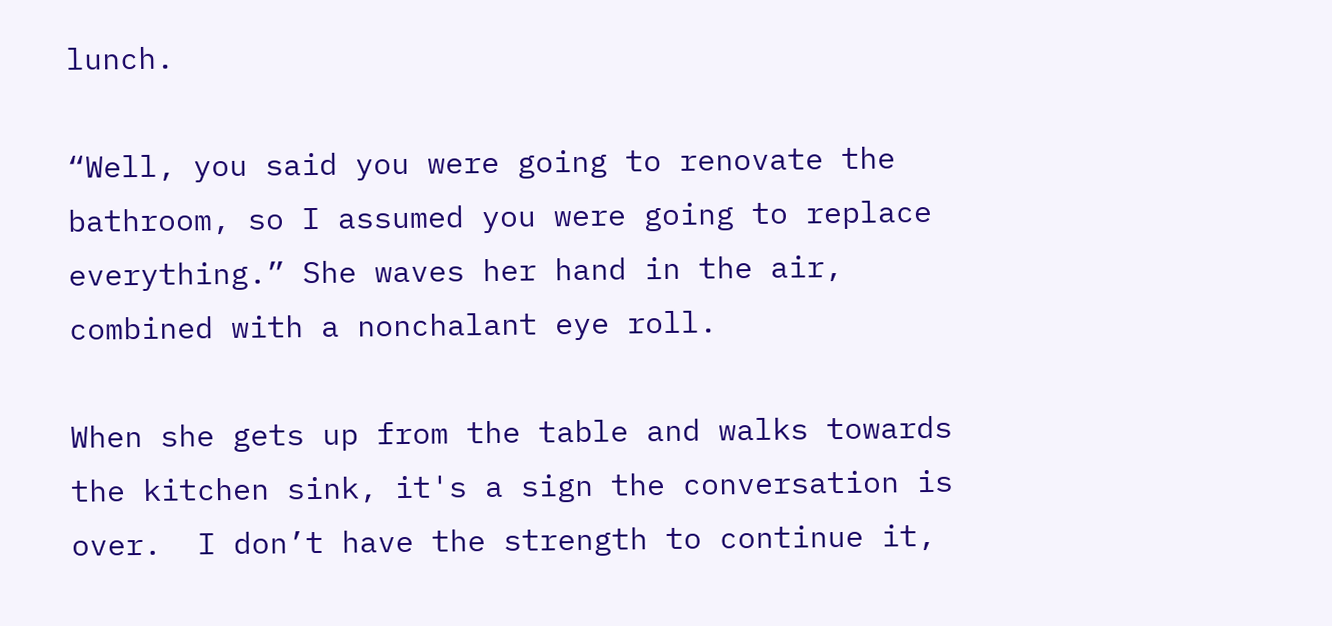lunch.

“Well, you said you were going to renovate the bathroom, so I assumed you were going to replace everything.” She waves her hand in the air, combined with a nonchalant eye roll.

When she gets up from the table and walks towards the kitchen sink, it's a sign the conversation is over.  I don’t have the strength to continue it,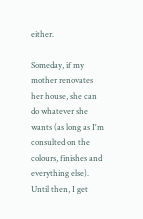either.

Someday, if my mother renovates her house, she can do whatever she wants (as long as I'm consulted on the colours, finishes and everything else).  Until then, I get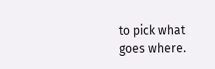to pick what goes where.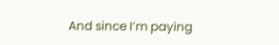And since I’m paying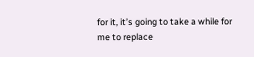for it, it’s going to take a while for me to replace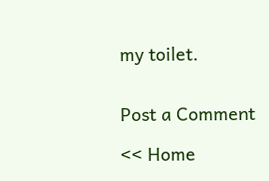my toilet.


Post a Comment

<< Home